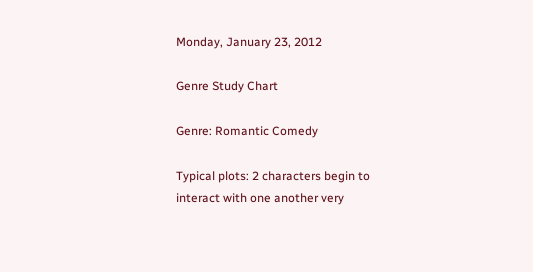Monday, January 23, 2012

Genre Study Chart

Genre: Romantic Comedy

Typical plots: 2 characters begin to interact with one another very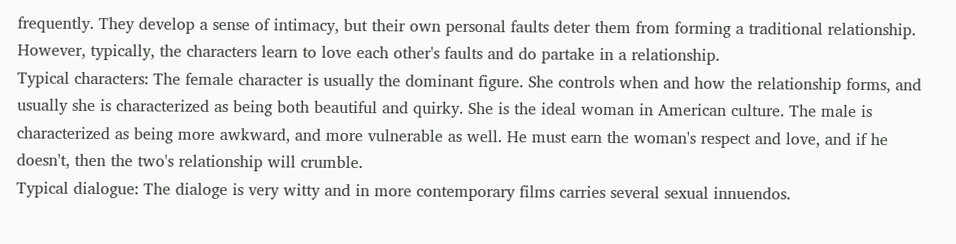frequently. They develop a sense of intimacy, but their own personal faults deter them from forming a traditional relationship. However, typically, the characters learn to love each other's faults and do partake in a relationship.
Typical characters: The female character is usually the dominant figure. She controls when and how the relationship forms, and usually she is characterized as being both beautiful and quirky. She is the ideal woman in American culture. The male is characterized as being more awkward, and more vulnerable as well. He must earn the woman's respect and love, and if he doesn't, then the two's relationship will crumble.
Typical dialogue: The dialoge is very witty and in more contemporary films carries several sexual innuendos.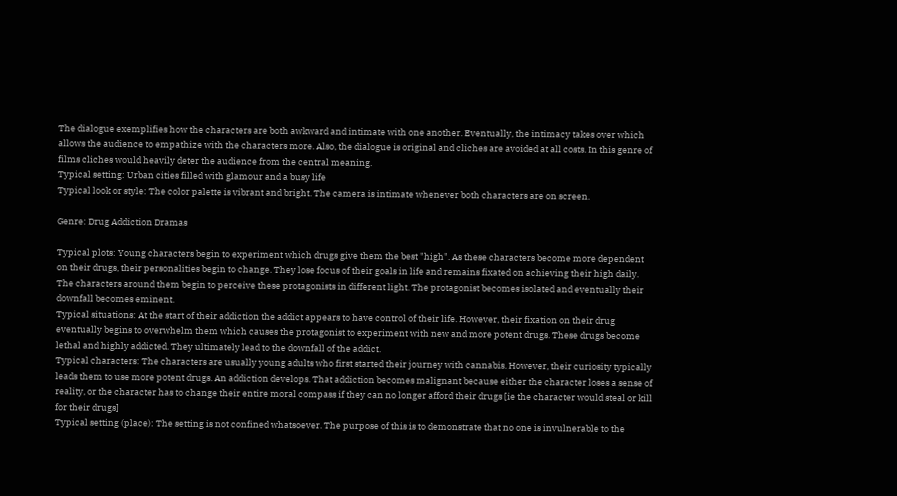The dialogue exemplifies how the characters are both awkward and intimate with one another. Eventually, the intimacy takes over which allows the audience to empathize with the characters more. Also, the dialogue is original and cliches are avoided at all costs. In this genre of films cliches would heavily deter the audience from the central meaning.
Typical setting: Urban cities filled with glamour and a busy life
Typical look or style: The color palette is vibrant and bright. The camera is intimate whenever both characters are on screen.

Genre: Drug Addiction Dramas

Typical plots: Young characters begin to experiment which drugs give them the best "high". As these characters become more dependent on their drugs, their personalities begin to change. They lose focus of their goals in life and remains fixated on achieving their high daily. The characters around them begin to perceive these protagonists in different light. The protagonist becomes isolated and eventually their downfall becomes eminent.
Typical situations: At the start of their addiction the addict appears to have control of their life. However, their fixation on their drug eventually begins to overwhelm them which causes the protagonist to experiment with new and more potent drugs. These drugs become lethal and highly addicted. They ultimately lead to the downfall of the addict.
Typical characters: The characters are usually young adults who first started their journey with cannabis. However, their curiosity typically leads them to use more potent drugs. An addiction develops. That addiction becomes malignant because either the character loses a sense of reality, or the character has to change their entire moral compass if they can no longer afford their drugs [ie the character would steal or kill for their drugs]
Typical setting (place): The setting is not confined whatsoever. The purpose of this is to demonstrate that no one is invulnerable to the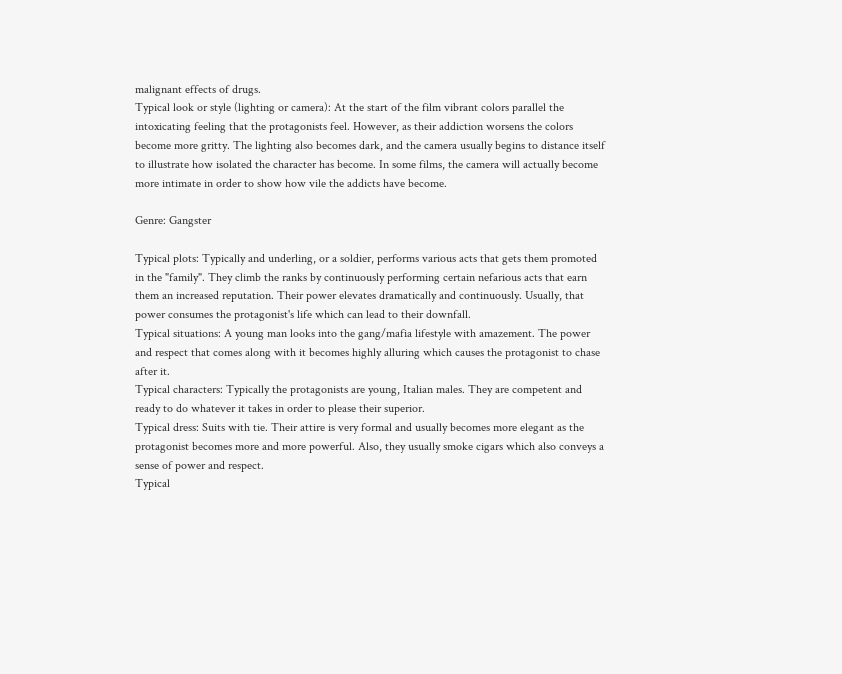malignant effects of drugs.
Typical look or style (lighting or camera): At the start of the film vibrant colors parallel the intoxicating feeling that the protagonists feel. However, as their addiction worsens the colors become more gritty. The lighting also becomes dark, and the camera usually begins to distance itself to illustrate how isolated the character has become. In some films, the camera will actually become more intimate in order to show how vile the addicts have become.

Genre: Gangster

Typical plots: Typically and underling, or a soldier, performs various acts that gets them promoted in the "family". They climb the ranks by continuously performing certain nefarious acts that earn them an increased reputation. Their power elevates dramatically and continuously. Usually, that power consumes the protagonist's life which can lead to their downfall.
Typical situations: A young man looks into the gang/mafia lifestyle with amazement. The power and respect that comes along with it becomes highly alluring which causes the protagonist to chase after it.
Typical characters: Typically the protagonists are young, Italian males. They are competent and ready to do whatever it takes in order to please their superior.
Typical dress: Suits with tie. Their attire is very formal and usually becomes more elegant as the protagonist becomes more and more powerful. Also, they usually smoke cigars which also conveys a sense of power and respect.
Typical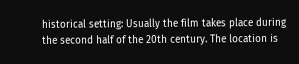historical setting: Usually the film takes place during the second half of the 20th century. The location is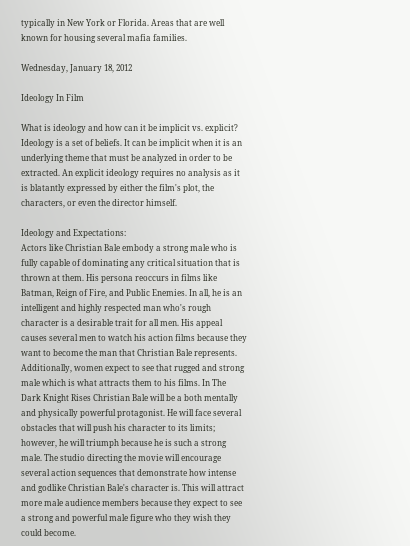typically in New York or Florida. Areas that are well known for housing several mafia families.

Wednesday, January 18, 2012

Ideology In Film

What is ideology and how can it be implicit vs. explicit?
Ideology is a set of beliefs. It can be implicit when it is an underlying theme that must be analyzed in order to be extracted. An explicit ideology requires no analysis as it is blatantly expressed by either the film's plot, the characters, or even the director himself.

Ideology and Expectations:
Actors like Christian Bale embody a strong male who is fully capable of dominating any critical situation that is thrown at them. His persona reoccurs in films like Batman, Reign of Fire, and Public Enemies. In all, he is an intelligent and highly respected man who's rough character is a desirable trait for all men. His appeal causes several men to watch his action films because they want to become the man that Christian Bale represents. Additionally, women expect to see that rugged and strong male which is what attracts them to his films. In The Dark Knight Rises Christian Bale will be a both mentally and physically powerful protagonist. He will face several obstacles that will push his character to its limits; however, he will triumph because he is such a strong male. The studio directing the movie will encourage several action sequences that demonstrate how intense and godlike Christian Bale's character is. This will attract more male audience members because they expect to see a strong and powerful male figure who they wish they could become.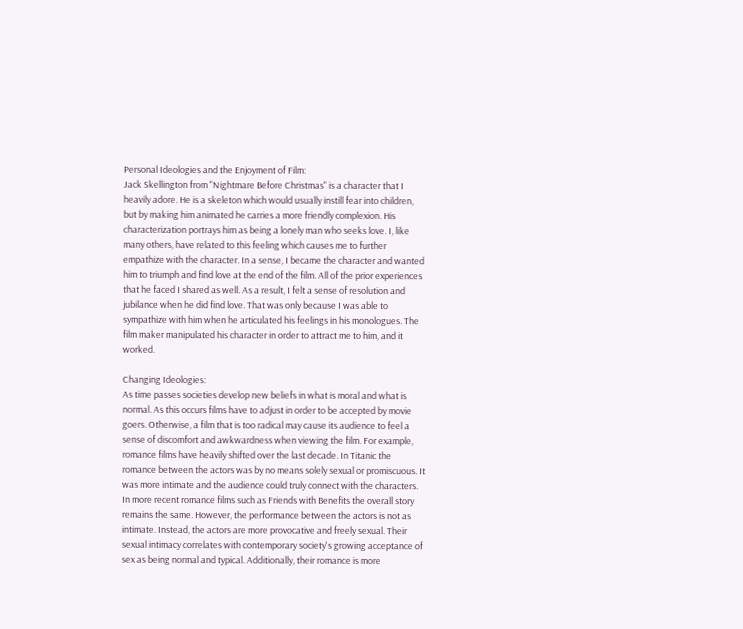Personal Ideologies and the Enjoyment of Film:
Jack Skellington from "Nightmare Before Christmas" is a character that I heavily adore. He is a skeleton which would usually instill fear into children, but by making him animated he carries a more friendly complexion. His characterization portrays him as being a lonely man who seeks love. I, like many others, have related to this feeling which causes me to further empathize with the character. In a sense, I became the character and wanted him to triumph and find love at the end of the film. All of the prior experiences that he faced I shared as well. As a result, I felt a sense of resolution and jubilance when he did find love. That was only because I was able to sympathize with him when he articulated his feelings in his monologues. The film maker manipulated his character in order to attract me to him, and it worked.

Changing Ideologies:
As time passes societies develop new beliefs in what is moral and what is normal. As this occurs films have to adjust in order to be accepted by movie goers. Otherwise, a film that is too radical may cause its audience to feel a sense of discomfort and awkwardness when viewing the film. For example, romance films have heavily shifted over the last decade. In Titanic the romance between the actors was by no means solely sexual or promiscuous. It was more intimate and the audience could truly connect with the characters. In more recent romance films such as Friends with Benefits the overall story remains the same. However, the performance between the actors is not as intimate. Instead, the actors are more provocative and freely sexual. Their sexual intimacy correlates with contemporary society's growing acceptance of sex as being normal and typical. Additionally, their romance is more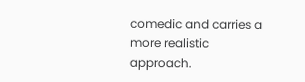comedic and carries a more realistic approach.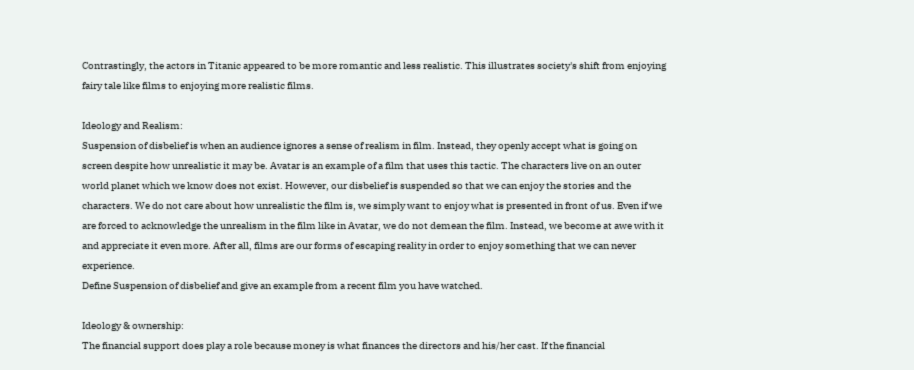Contrastingly, the actors in Titanic appeared to be more romantic and less realistic. This illustrates society's shift from enjoying fairy tale like films to enjoying more realistic films.

Ideology and Realism:
Suspension of disbelief is when an audience ignores a sense of realism in film. Instead, they openly accept what is going on screen despite how unrealistic it may be. Avatar is an example of a film that uses this tactic. The characters live on an outer world planet which we know does not exist. However, our disbelief is suspended so that we can enjoy the stories and the characters. We do not care about how unrealistic the film is, we simply want to enjoy what is presented in front of us. Even if we are forced to acknowledge the unrealism in the film like in Avatar, we do not demean the film. Instead, we become at awe with it and appreciate it even more. After all, films are our forms of escaping reality in order to enjoy something that we can never experience.
Define Suspension of disbelief and give an example from a recent film you have watched.

Ideology & ownership:
The financial support does play a role because money is what finances the directors and his/her cast. If the financial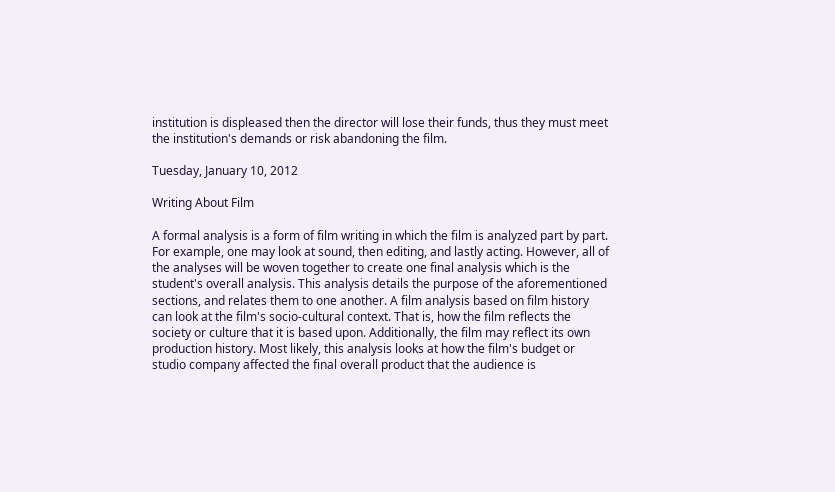institution is displeased then the director will lose their funds, thus they must meet the institution's demands or risk abandoning the film.

Tuesday, January 10, 2012

Writing About Film

A formal analysis is a form of film writing in which the film is analyzed part by part. For example, one may look at sound, then editing, and lastly acting. However, all of the analyses will be woven together to create one final analysis which is the student's overall analysis. This analysis details the purpose of the aforementioned sections, and relates them to one another. A film analysis based on film history can look at the film's socio-cultural context. That is, how the film reflects the society or culture that it is based upon. Additionally, the film may reflect its own production history. Most likely, this analysis looks at how the film's budget or studio company affected the final overall product that the audience is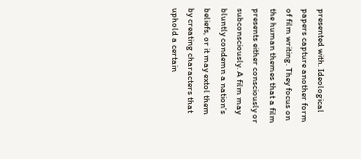presented with. Ideological papers capture another form of film writing. They focus on the human themes that a film presents either consciously or subconsciously. A film may bluntly condemn a nation's beliefs, or it may extol them by creating characters that uphold a certain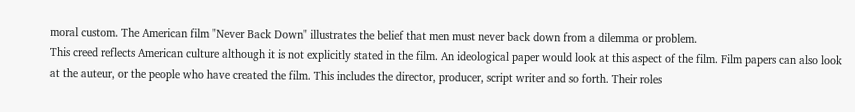moral custom. The American film "Never Back Down" illustrates the belief that men must never back down from a dilemma or problem.
This creed reflects American culture although it is not explicitly stated in the film. An ideological paper would look at this aspect of the film. Film papers can also look at the auteur, or the people who have created the film. This includes the director, producer, script writer and so forth. Their roles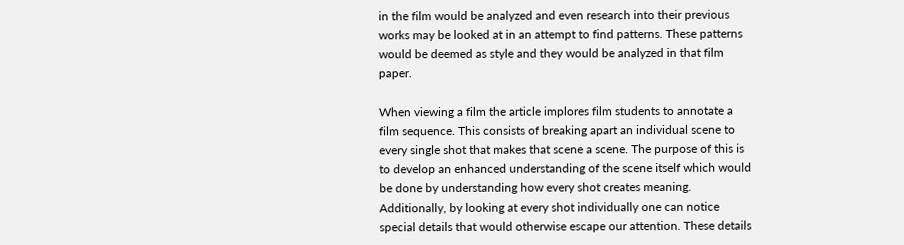in the film would be analyzed and even research into their previous works may be looked at in an attempt to find patterns. These patterns would be deemed as style and they would be analyzed in that film paper.

When viewing a film the article implores film students to annotate a film sequence. This consists of breaking apart an individual scene to every single shot that makes that scene a scene. The purpose of this is to develop an enhanced understanding of the scene itself which would be done by understanding how every shot creates meaning. Additionally, by looking at every shot individually one can notice special details that would otherwise escape our attention. These details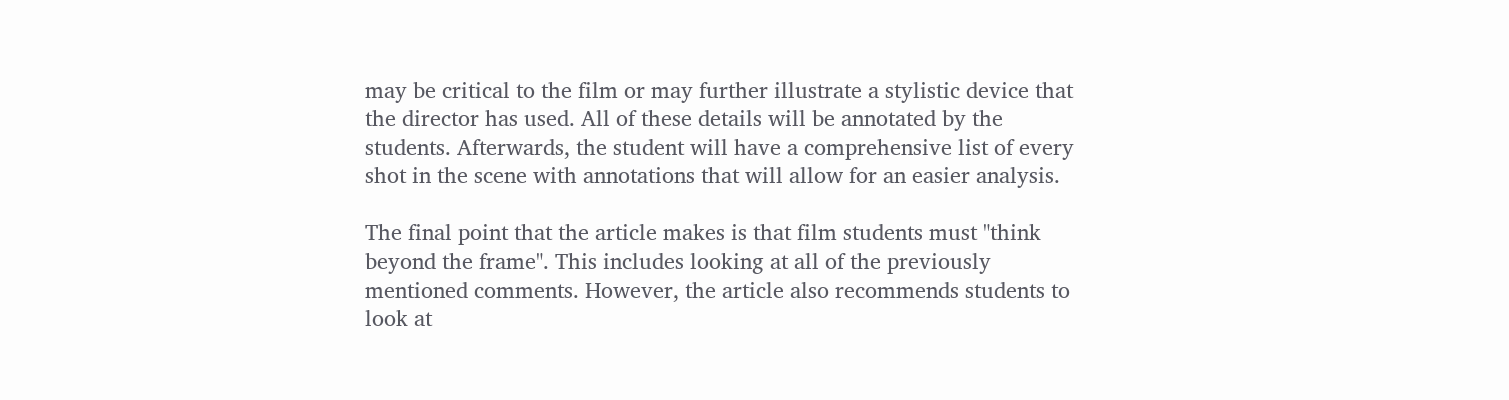may be critical to the film or may further illustrate a stylistic device that the director has used. All of these details will be annotated by the students. Afterwards, the student will have a comprehensive list of every shot in the scene with annotations that will allow for an easier analysis.

The final point that the article makes is that film students must "think beyond the frame". This includes looking at all of the previously mentioned comments. However, the article also recommends students to look at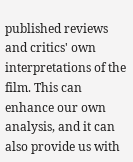published reviews and critics' own interpretations of the film. This can enhance our own analysis, and it can also provide us with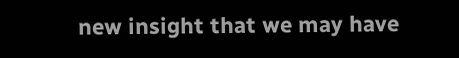new insight that we may have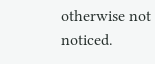otherwise not noticed.